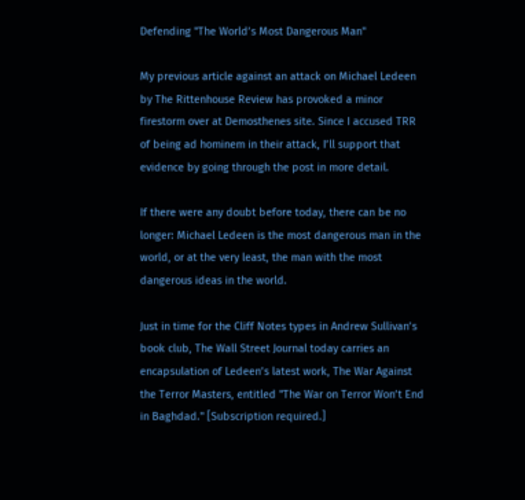Defending "The World’s Most Dangerous Man"

My previous article against an attack on Michael Ledeen by The Rittenhouse Review has provoked a minor firestorm over at Demosthenes site. Since I accused TRR of being ad hominem in their attack, I’ll support that evidence by going through the post in more detail.

If there were any doubt before today, there can be no longer: Michael Ledeen is the most dangerous man in the world, or at the very least, the man with the most dangerous ideas in the world.

Just in time for the Cliff Notes types in Andrew Sullivan’s book club, The Wall Street Journal today carries an encapsulation of Ledeen’s latest work, The War Against the Terror Masters, entitled "The War on Terror Won’t End in Baghdad." [Subscription required.]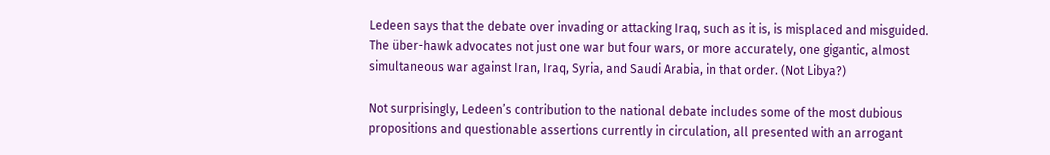Ledeen says that the debate over invading or attacking Iraq, such as it is, is misplaced and misguided. The über-hawk advocates not just one war but four wars, or more accurately, one gigantic, almost simultaneous war against Iran, Iraq, Syria, and Saudi Arabia, in that order. (Not Libya?)

Not surprisingly, Ledeen’s contribution to the national debate includes some of the most dubious propositions and questionable assertions currently in circulation, all presented with an arrogant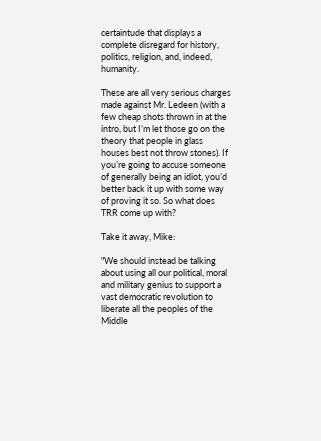certaintude that displays a complete disregard for history, politics, religion, and, indeed, humanity.

These are all very serious charges made against Mr. Ledeen (with a few cheap shots thrown in at the intro, but I’m let those go on the theory that people in glass houses best not throw stones). If you’re going to accuse someone of generally being an idiot, you’d better back it up with some way of proving it so. So what does TRR come up with?

Take it away, Mike:

"We should instead be talking about using all our political, moral and military genius to support a vast democratic revolution to liberate all the peoples of the Middle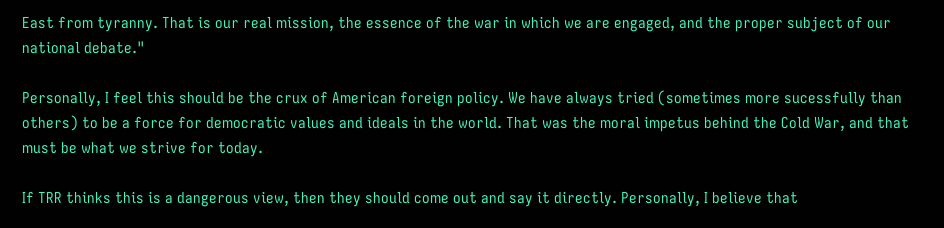East from tyranny. That is our real mission, the essence of the war in which we are engaged, and the proper subject of our national debate."

Personally, I feel this should be the crux of American foreign policy. We have always tried (sometimes more sucessfully than others) to be a force for democratic values and ideals in the world. That was the moral impetus behind the Cold War, and that must be what we strive for today.

If TRR thinks this is a dangerous view, then they should come out and say it directly. Personally, I believe that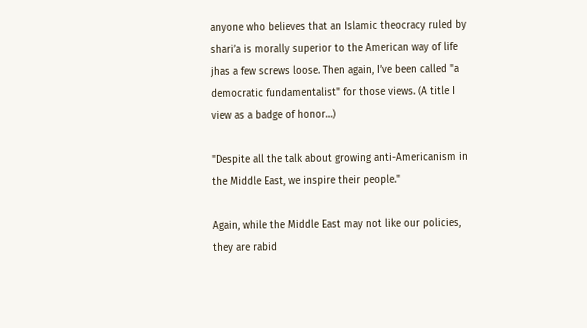anyone who believes that an Islamic theocracy ruled by shari’a is morally superior to the American way of life jhas a few screws loose. Then again, I’ve been called "a democratic fundamentalist" for those views. (A title I view as a badge of honor…)

"Despite all the talk about growing anti-Americanism in the Middle East, we inspire their people."

Again, while the Middle East may not like our policies, they are rabid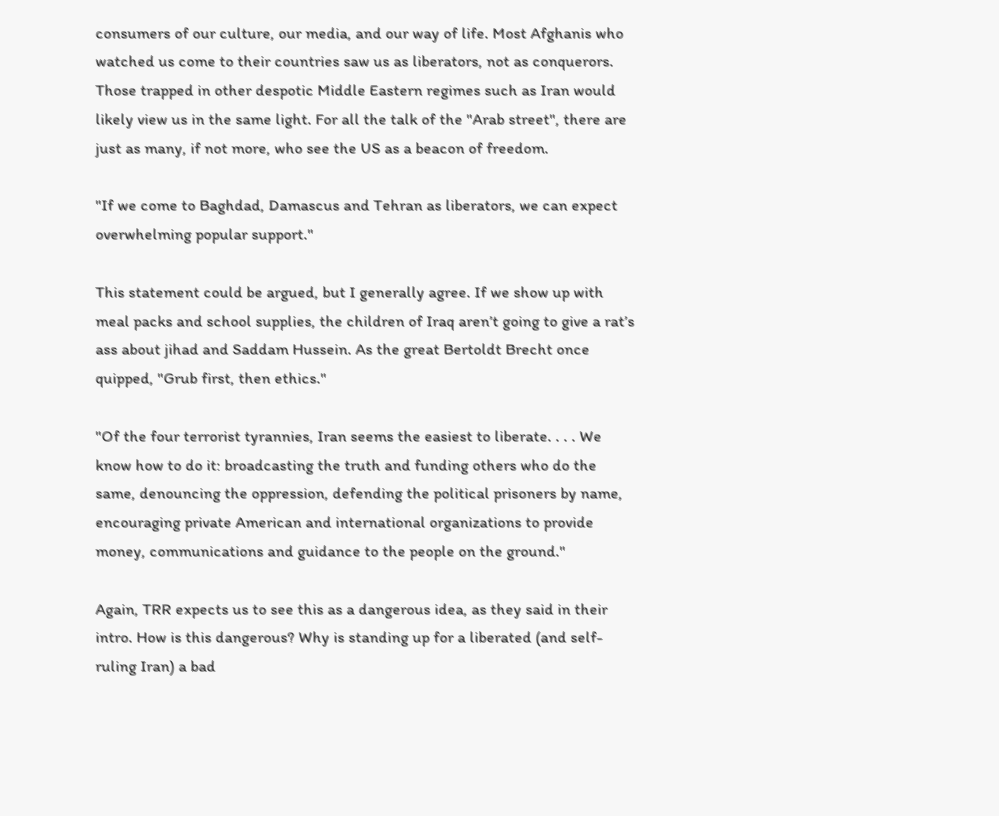consumers of our culture, our media, and our way of life. Most Afghanis who watched us come to their countries saw us as liberators, not as conquerors. Those trapped in other despotic Middle Eastern regimes such as Iran would likely view us in the same light. For all the talk of the "Arab street", there are just as many, if not more, who see the US as a beacon of freedom.

"If we come to Baghdad, Damascus and Tehran as liberators, we can expect overwhelming popular support."

This statement could be argued, but I generally agree. If we show up with meal packs and school supplies, the children of Iraq aren’t going to give a rat’s ass about jihad and Saddam Hussein. As the great Bertoldt Brecht once quipped, "Grub first, then ethics."

"Of the four terrorist tyrannies, Iran seems the easiest to liberate. . . . We know how to do it: broadcasting the truth and funding others who do the same, denouncing the oppression, defending the political prisoners by name, encouraging private American and international organizations to provide money, communications and guidance to the people on the ground."

Again, TRR expects us to see this as a dangerous idea, as they said in their intro. How is this dangerous? Why is standing up for a liberated (and self-ruling Iran) a bad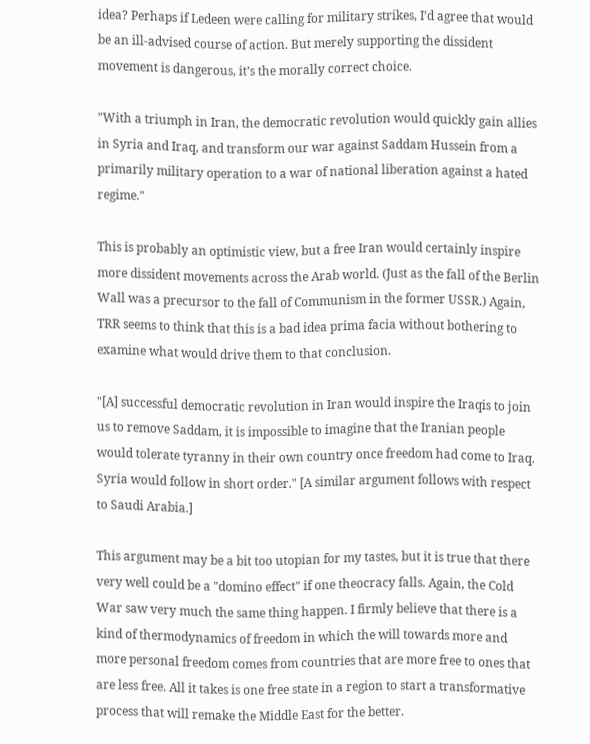idea? Perhaps if Ledeen were calling for military strikes, I’d agree that would be an ill-advised course of action. But merely supporting the dissident movement is dangerous, it’s the morally correct choice.

"With a triumph in Iran, the democratic revolution would quickly gain allies in Syria and Iraq, and transform our war against Saddam Hussein from a primarily military operation to a war of national liberation against a hated regime."

This is probably an optimistic view, but a free Iran would certainly inspire more dissident movements across the Arab world. (Just as the fall of the Berlin Wall was a precursor to the fall of Communism in the former USSR.) Again, TRR seems to think that this is a bad idea prima facia without bothering to examine what would drive them to that conclusion.

"[A] successful democratic revolution in Iran would inspire the Iraqis to join us to remove Saddam, it is impossible to imagine that the Iranian people would tolerate tyranny in their own country once freedom had come to Iraq. Syria would follow in short order." [A similar argument follows with respect to Saudi Arabia.]

This argument may be a bit too utopian for my tastes, but it is true that there very well could be a "domino effect" if one theocracy falls. Again, the Cold War saw very much the same thing happen. I firmly believe that there is a kind of thermodynamics of freedom in which the will towards more and more personal freedom comes from countries that are more free to ones that are less free. All it takes is one free state in a region to start a transformative process that will remake the Middle East for the better.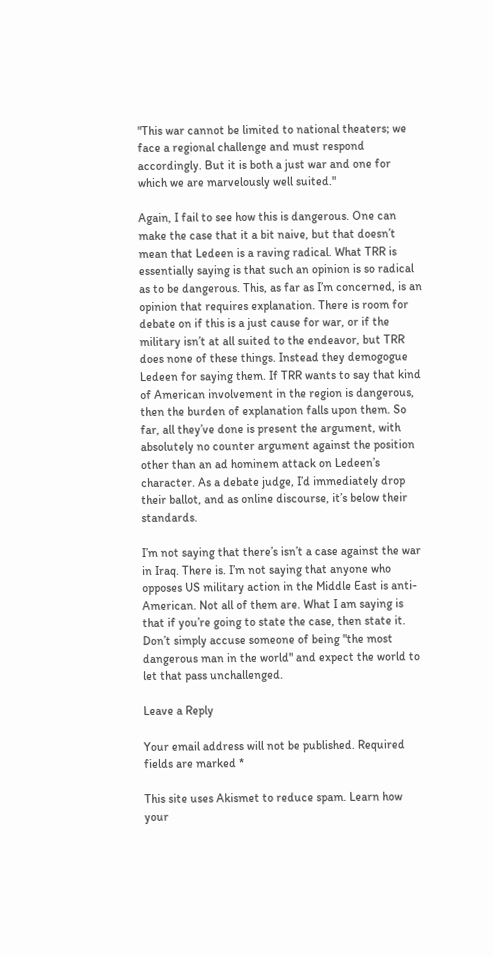"This war cannot be limited to national theaters; we face a regional challenge and must respond accordingly. But it is both a just war and one for which we are marvelously well suited."

Again, I fail to see how this is dangerous. One can make the case that it a bit naive, but that doesn’t mean that Ledeen is a raving radical. What TRR is essentially saying is that such an opinion is so radical as to be dangerous. This, as far as I’m concerned, is an opinion that requires explanation. There is room for debate on if this is a just cause for war, or if the military isn’t at all suited to the endeavor, but TRR does none of these things. Instead they demogogue Ledeen for saying them. If TRR wants to say that kind of American involvement in the region is dangerous, then the burden of explanation falls upon them. So far, all they’ve done is present the argument, with absolutely no counter argument against the position other than an ad hominem attack on Ledeen’s character. As a debate judge, I’d immediately drop their ballot, and as online discourse, it’s below their standards.

I’m not saying that there’s isn’t a case against the war in Iraq. There is. I’m not saying that anyone who opposes US military action in the Middle East is anti-American. Not all of them are. What I am saying is that if you’re going to state the case, then state it. Don’t simply accuse someone of being "the most dangerous man in the world" and expect the world to let that pass unchallenged.

Leave a Reply

Your email address will not be published. Required fields are marked *

This site uses Akismet to reduce spam. Learn how your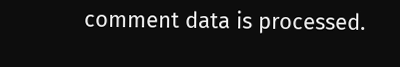comment data is processed.